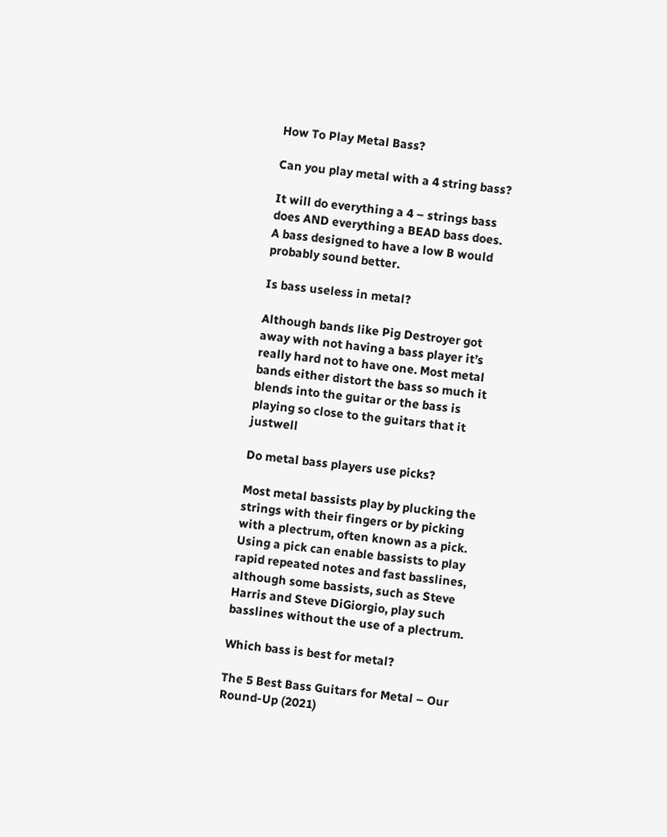How To Play Metal Bass?

Can you play metal with a 4 string bass?

It will do everything a 4 – strings bass does AND everything a BEAD bass does. A bass designed to have a low B would probably sound better.

Is bass useless in metal?

Although bands like Pig Destroyer got away with not having a bass player it’s really hard not to have one. Most metal bands either distort the bass so much it blends into the guitar or the bass is playing so close to the guitars that it justwell

Do metal bass players use picks?

Most metal bassists play by plucking the strings with their fingers or by picking with a plectrum, often known as a pick. Using a pick can enable bassists to play rapid repeated notes and fast basslines, although some bassists, such as Steve Harris and Steve DiGiorgio, play such basslines without the use of a plectrum.

Which bass is best for metal?

The 5 Best Bass Guitars for Metal – Our Round-Up (2021)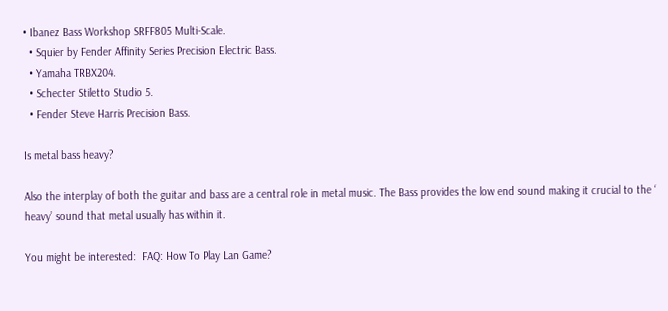• Ibanez Bass Workshop SRFF805 Multi-Scale.
  • Squier by Fender Affinity Series Precision Electric Bass.
  • Yamaha TRBX204.
  • Schecter Stiletto Studio 5.
  • Fender Steve Harris Precision Bass.

Is metal bass heavy?

Also the interplay of both the guitar and bass are a central role in metal music. The Bass provides the low end sound making it crucial to the ‘ heavy’ sound that metal usually has within it.

You might be interested:  FAQ: How To Play Lan Game?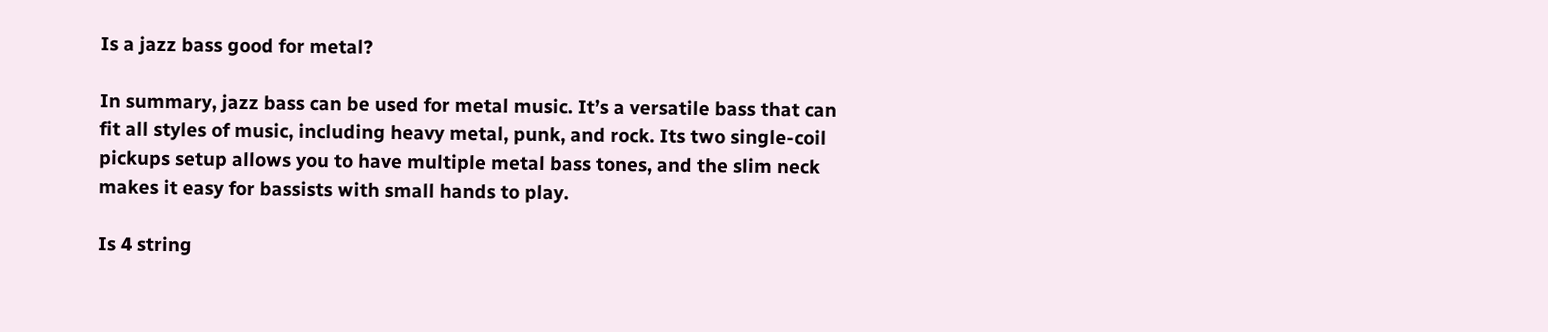Is a jazz bass good for metal?

In summary, jazz bass can be used for metal music. It’s a versatile bass that can fit all styles of music, including heavy metal, punk, and rock. Its two single-coil pickups setup allows you to have multiple metal bass tones, and the slim neck makes it easy for bassists with small hands to play.

Is 4 string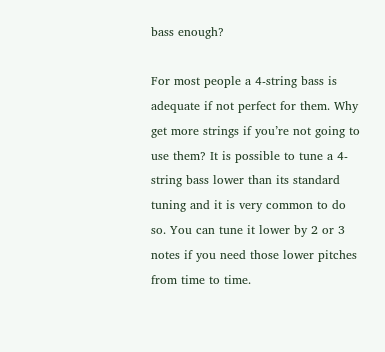bass enough?

For most people a 4-string bass is adequate if not perfect for them. Why get more strings if you’re not going to use them? It is possible to tune a 4-string bass lower than its standard tuning and it is very common to do so. You can tune it lower by 2 or 3 notes if you need those lower pitches from time to time.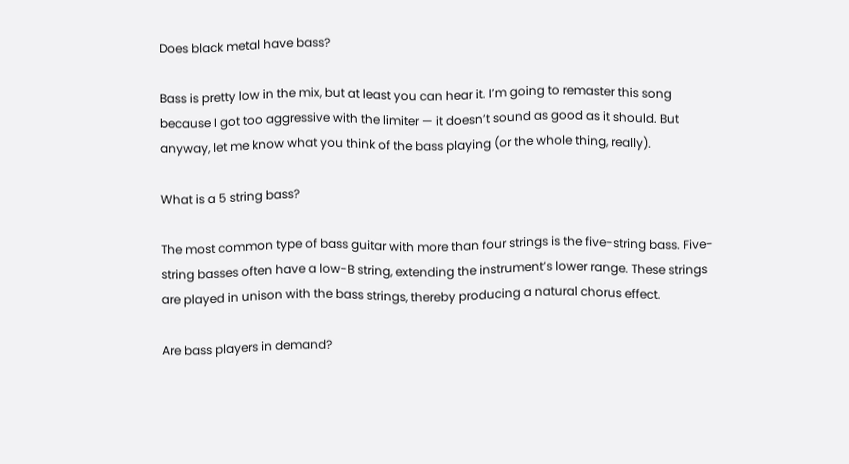Does black metal have bass?

Bass is pretty low in the mix, but at least you can hear it. I’m going to remaster this song because I got too aggressive with the limiter — it doesn’t sound as good as it should. But anyway, let me know what you think of the bass playing (or the whole thing, really).

What is a 5 string bass?

The most common type of bass guitar with more than four strings is the five-string bass. Five-string basses often have a low-B string, extending the instrument’s lower range. These strings are played in unison with the bass strings, thereby producing a natural chorus effect.

Are bass players in demand?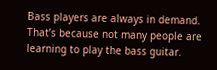Bass players are always in demand. That’s because not many people are learning to play the bass guitar.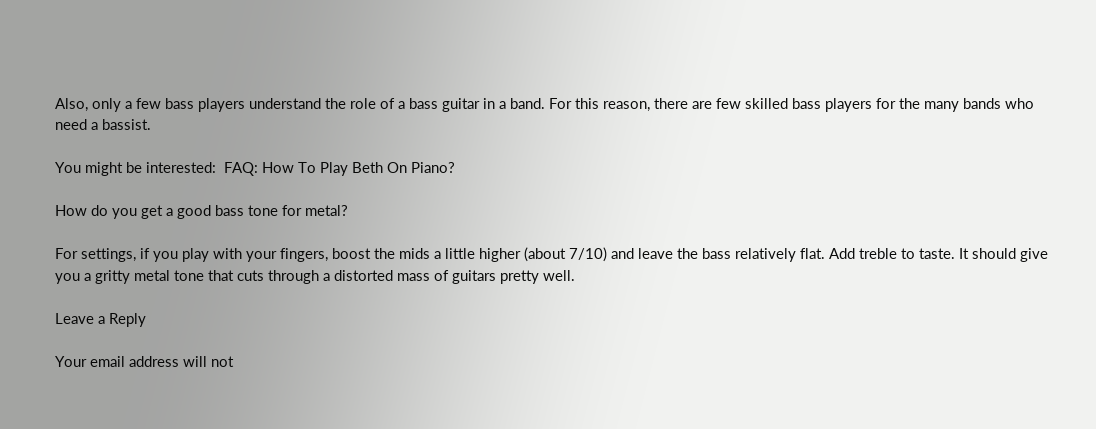Also, only a few bass players understand the role of a bass guitar in a band. For this reason, there are few skilled bass players for the many bands who need a bassist.

You might be interested:  FAQ: How To Play Beth On Piano?

How do you get a good bass tone for metal?

For settings, if you play with your fingers, boost the mids a little higher (about 7/10) and leave the bass relatively flat. Add treble to taste. It should give you a gritty metal tone that cuts through a distorted mass of guitars pretty well.

Leave a Reply

Your email address will not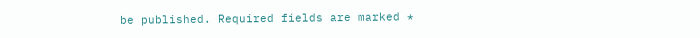be published. Required fields are marked *